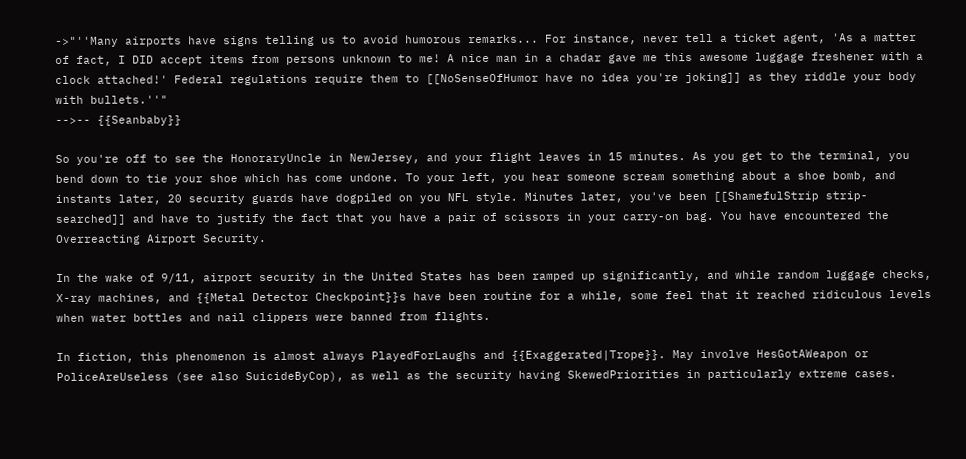->"''Many airports have signs telling us to avoid humorous remarks... For instance, never tell a ticket agent, 'As a matter of fact, I DID accept items from persons unknown to me! A nice man in a chadar gave me this awesome luggage freshener with a clock attached!' Federal regulations require them to [[NoSenseOfHumor have no idea you're joking]] as they riddle your body with bullets.''"
-->-- {{Seanbaby}}

So you're off to see the HonoraryUncle in NewJersey, and your flight leaves in 15 minutes. As you get to the terminal, you bend down to tie your shoe which has come undone. To your left, you hear someone scream something about a shoe bomb, and instants later, 20 security guards have dogpiled on you NFL style. Minutes later, you've been [[ShamefulStrip strip-searched]] and have to justify the fact that you have a pair of scissors in your carry-on bag. You have encountered the Overreacting Airport Security.

In the wake of 9/11, airport security in the United States has been ramped up significantly, and while random luggage checks, X-ray machines, and {{Metal Detector Checkpoint}}s have been routine for a while, some feel that it reached ridiculous levels when water bottles and nail clippers were banned from flights.

In fiction, this phenomenon is almost always PlayedForLaughs and {{Exaggerated|Trope}}. May involve HesGotAWeapon or PoliceAreUseless (see also SuicideByCop), as well as the security having SkewedPriorities in particularly extreme cases.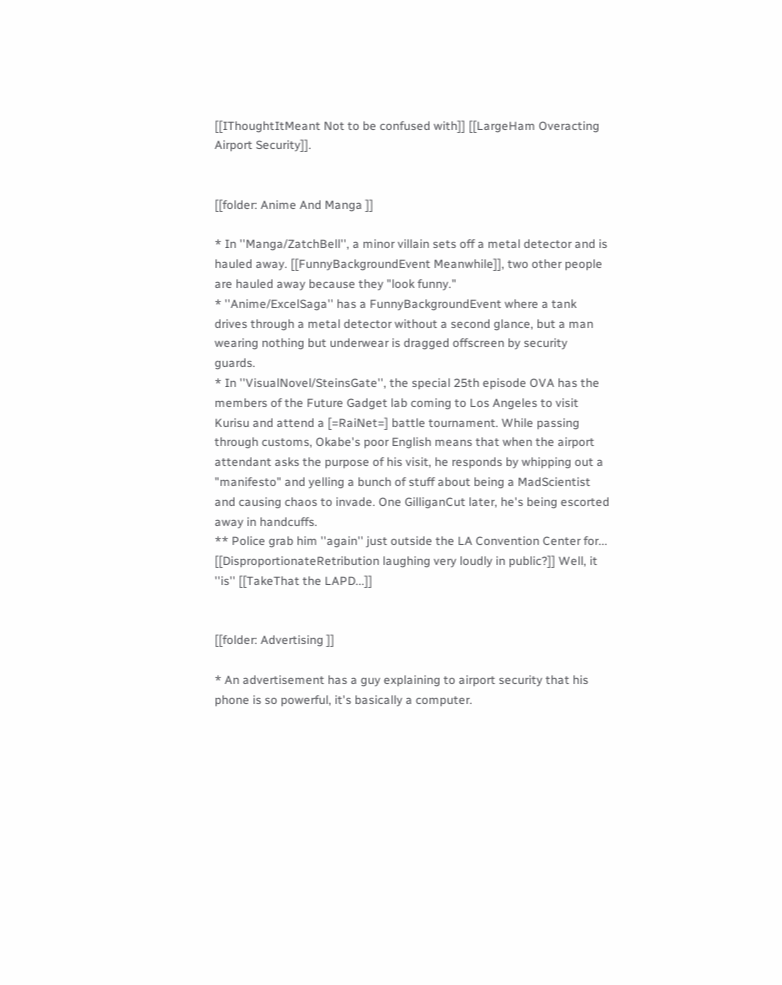[[IThoughtItMeant Not to be confused with]] [[LargeHam Overacting Airport Security]].


[[folder: Anime And Manga ]]

* In ''Manga/ZatchBell'', a minor villain sets off a metal detector and is hauled away. [[FunnyBackgroundEvent Meanwhile]], two other people are hauled away because they "look funny."
* ''Anime/ExcelSaga'' has a FunnyBackgroundEvent where a tank drives through a metal detector without a second glance, but a man wearing nothing but underwear is dragged offscreen by security guards.
* In ''VisualNovel/SteinsGate'', the special 25th episode OVA has the members of the Future Gadget lab coming to Los Angeles to visit Kurisu and attend a [=RaiNet=] battle tournament. While passing through customs, Okabe's poor English means that when the airport attendant asks the purpose of his visit, he responds by whipping out a "manifesto" and yelling a bunch of stuff about being a MadScientist and causing chaos to invade. One GilliganCut later, he's being escorted away in handcuffs.
** Police grab him ''again'' just outside the LA Convention Center for... [[DisproportionateRetribution laughing very loudly in public?]] Well, it ''is'' [[TakeThat the LAPD...]]


[[folder: Advertising ]]

* An advertisement has a guy explaining to airport security that his phone is so powerful, it's basically a computer.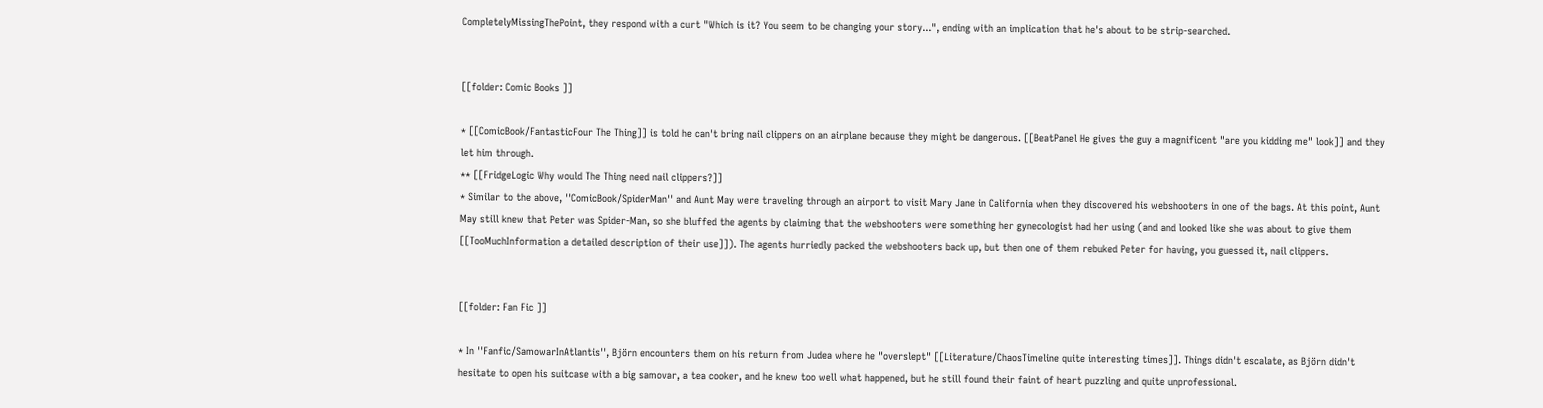CompletelyMissingThePoint, they respond with a curt "Which is it? You seem to be changing your story...", ending with an implication that he's about to be strip-searched.


[[folder: Comic Books ]]

* [[ComicBook/FantasticFour The Thing]] is told he can't bring nail clippers on an airplane because they might be dangerous. [[BeatPanel He gives the guy a magnificent "are you kidding me" look]] and they let him through.
** [[FridgeLogic Why would The Thing need nail clippers?]]
* Similar to the above, ''ComicBook/SpiderMan'' and Aunt May were traveling through an airport to visit Mary Jane in California when they discovered his webshooters in one of the bags. At this point, Aunt May still knew that Peter was Spider-Man, so she bluffed the agents by claiming that the webshooters were something her gynecologist had her using (and and looked like she was about to give them [[TooMuchInformation a detailed description of their use]]). The agents hurriedly packed the webshooters back up, but then one of them rebuked Peter for having, you guessed it, nail clippers.


[[folder: Fan Fic ]]

* In ''Fanfic/SamowarInAtlantis'', Björn encounters them on his return from Judea where he "overslept" [[Literature/ChaosTimeline quite interesting times]]. Things didn't escalate, as Björn didn't hesitate to open his suitcase with a big samovar, a tea cooker, and he knew too well what happened, but he still found their faint of heart puzzling and quite unprofessional.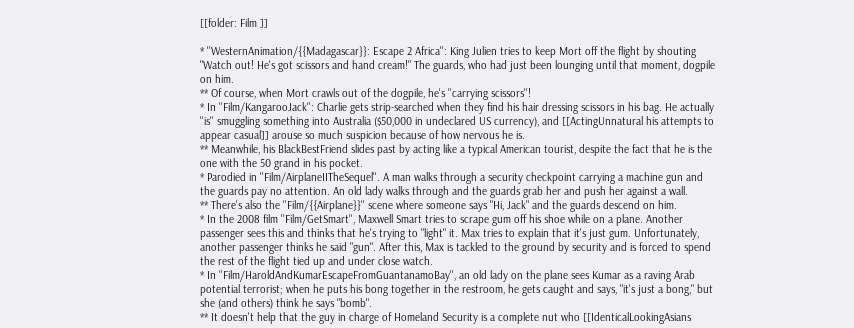[[folder: Film ]]

* ''WesternAnimation/{{Madagascar}}: Escape 2 Africa'': King Julien tries to keep Mort off the flight by shouting "Watch out! He's got scissors and hand cream!" The guards, who had just been lounging until that moment, dogpile on him.
** Of course, when Mort crawls out of the dogpile, he's ''carrying scissors''!
* In ''Film/KangarooJack'': Charlie gets strip-searched when they find his hair dressing scissors in his bag. He actually ''is'' smuggling something into Australia ($50,000 in undeclared US currency), and [[ActingUnnatural his attempts to appear casual]] arouse so much suspicion because of how nervous he is.
** Meanwhile, his BlackBestFriend slides past by acting like a typical American tourist, despite the fact that he is the one with the 50 grand in his pocket.
* Parodied in ''Film/AirplaneIITheSequel''. A man walks through a security checkpoint carrying a machine gun and the guards pay no attention. An old lady walks through and the guards grab her and push her against a wall.
** There's also the ''Film/{{Airplane}}'' scene where someone says "Hi, Jack" and the guards descend on him.
* In the 2008 film ''Film/GetSmart'', Maxwell Smart tries to scrape gum off his shoe while on a plane. Another passenger sees this and thinks that he's trying to "light" it. Max tries to explain that it's just gum. Unfortunately, another passenger thinks he said "gun". After this, Max is tackled to the ground by security and is forced to spend the rest of the flight tied up and under close watch.
* In ''Film/HaroldAndKumarEscapeFromGuantanamoBay'', an old lady on the plane sees Kumar as a raving Arab potential terrorist; when he puts his bong together in the restroom, he gets caught and says, "it's just a bong," but she (and others) think he says "bomb".
** It doesn't help that the guy in charge of Homeland Security is a complete nut who [[IdenticalLookingAsians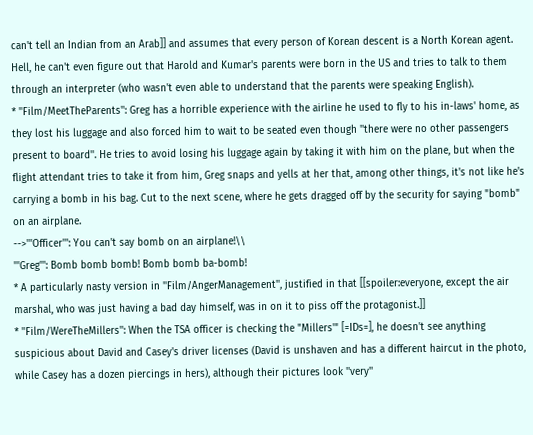can't tell an Indian from an Arab]] and assumes that every person of Korean descent is a North Korean agent. Hell, he can't even figure out that Harold and Kumar's parents were born in the US and tries to talk to them through an interpreter (who wasn't even able to understand that the parents were speaking English).
* ''Film/MeetTheParents'': Greg has a horrible experience with the airline he used to fly to his in-laws' home, as they lost his luggage and also forced him to wait to be seated even though ''there were no other passengers present to board''. He tries to avoid losing his luggage again by taking it with him on the plane, but when the flight attendant tries to take it from him, Greg snaps and yells at her that, among other things, it's not like he's carrying a bomb in his bag. Cut to the next scene, where he gets dragged off by the security for saying "bomb" on an airplane.
-->'''Officer''': You can't say bomb on an airplane!\\
'''Greg''': Bomb bomb bomb! Bomb bomb ba-bomb!
* A particularly nasty version in ''Film/AngerManagement'', justified in that [[spoiler:everyone, except the air marshal, who was just having a bad day himself, was in on it to piss off the protagonist.]]
* ''Film/WereTheMillers'': When the TSA officer is checking the "Millers'" [=IDs=], he doesn't see anything suspicious about David and Casey's driver licenses (David is unshaven and has a different haircut in the photo, while Casey has a dozen piercings in hers), although their pictures look ''very''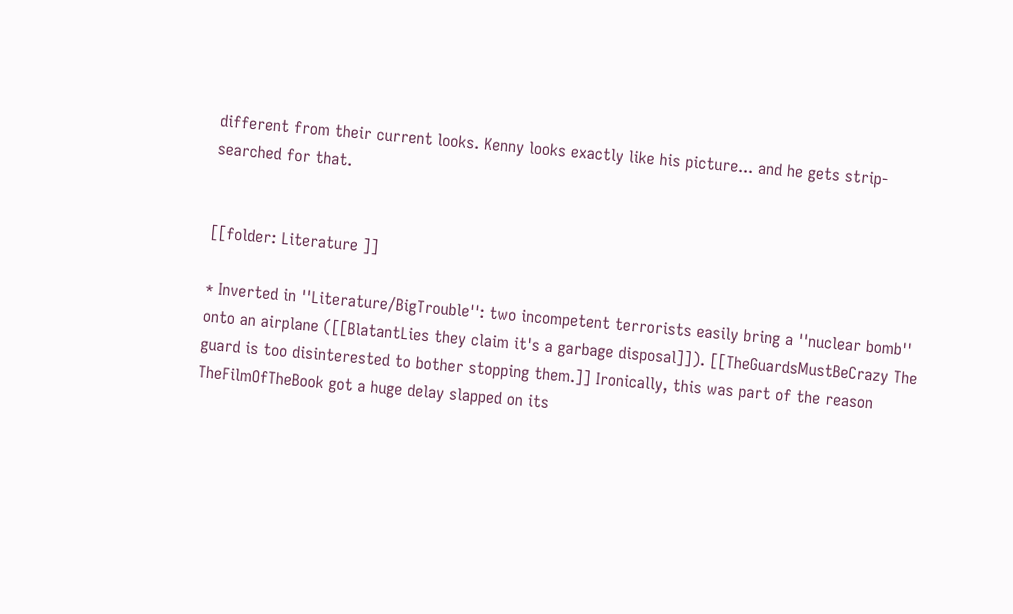different from their current looks. Kenny looks exactly like his picture... and he gets strip-searched for that.


[[folder: Literature ]]

* Inverted in ''Literature/BigTrouble'': two incompetent terrorists easily bring a ''nuclear bomb'' onto an airplane ([[BlatantLies they claim it's a garbage disposal]]). [[TheGuardsMustBeCrazy The guard is too disinterested to bother stopping them.]] Ironically, this was part of the reason TheFilmOfTheBook got a huge delay slapped on its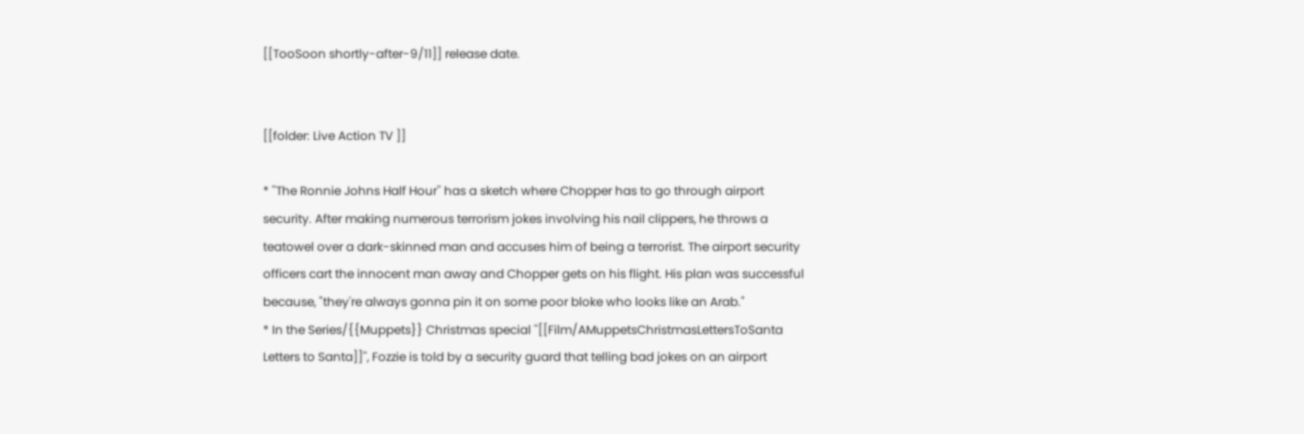[[TooSoon shortly-after-9/11]] release date.


[[folder: Live Action TV ]]

* ''The Ronnie Johns Half Hour'' has a sketch where Chopper has to go through airport security. After making numerous terrorism jokes involving his nail clippers, he throws a teatowel over a dark-skinned man and accuses him of being a terrorist. The airport security officers cart the innocent man away and Chopper gets on his flight. His plan was successful because, "they're always gonna pin it on some poor bloke who looks like an Arab."
* In the Series/{{Muppets}} Christmas special ''[[Film/AMuppetsChristmasLettersToSanta Letters to Santa]]'', Fozzie is told by a security guard that telling bad jokes on an airport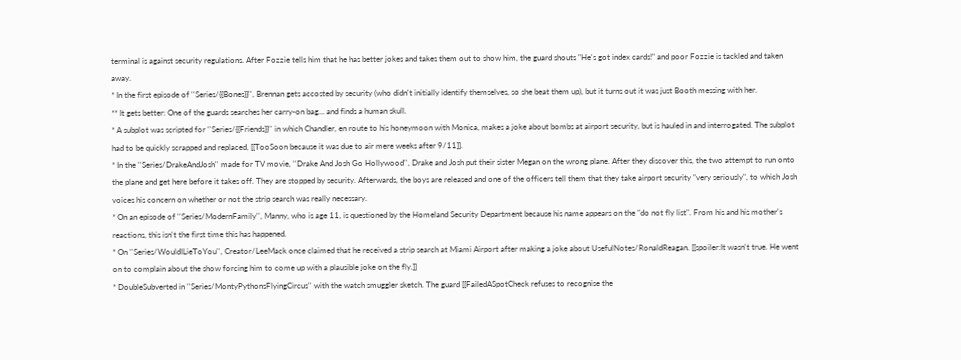terminal is against security regulations. After Fozzie tells him that he has better jokes and takes them out to show him, the guard shouts "He's got index cards!" and poor Fozzie is tackled and taken away.
* In the first episode of ''Series/{{Bones}}'', Brennan gets accosted by security (who didn't initially identify themselves, so she beat them up), but it turns out it was just Booth messing with her.
** It gets better: One of the guards searches her carry-on bag... and finds a human skull.
* A subplot was scripted for ''Series/{{Friends}}'' in which Chandler, en route to his honeymoon with Monica, makes a joke about bombs at airport security, but is hauled in and interrogated. The subplot had to be quickly scrapped and replaced, [[TooSoon because it was due to air mere weeks after 9/11]].
* In the ''Series/DrakeAndJosh'' made for TV movie, ''Drake And Josh Go Hollywood'', Drake and Josh put their sister Megan on the wrong plane. After they discover this, the two attempt to run onto the plane and get here before it takes off. They are stopped by security. Afterwards, the boys are released and one of the officers tell them that they take airport security "very seriously", to which Josh voices his concern on whether or not the strip search was really necessary.
* On an episode of ''Series/ModernFamily'', Manny, who is age 11, is questioned by the Homeland Security Department because his name appears on the "do not fly list". From his and his mother's reactions, this isn't the first time this has happened.
* On ''Series/WouldILieToYou'', Creator/LeeMack once claimed that he received a strip search at Miami Airport after making a joke about UsefulNotes/RonaldReagan. [[spoiler:It wasn't true. He went on to complain about the show forcing him to come up with a plausible joke on the fly.]]
* DoubleSubverted in ''Series/MontyPythonsFlyingCircus'' with the watch smuggler sketch. The guard [[FailedASpotCheck refuses to recognise the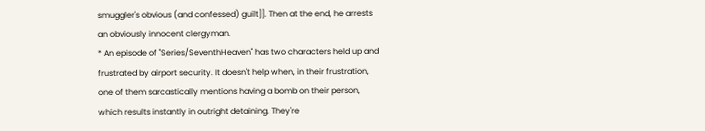smuggler's obvious (and confessed) guilt]]. Then at the end, he arrests an obviously innocent clergyman.
* An episode of ''Series/SeventhHeaven'' has two characters held up and frustrated by airport security. It doesn't help when, in their frustration, one of them sarcastically mentions having a bomb on their person, which results instantly in outright detaining. They're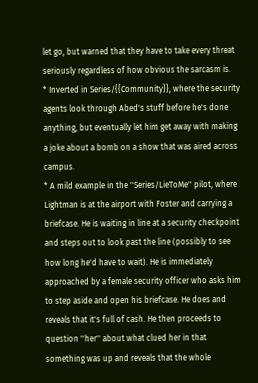let go, but warned that they have to take every threat seriously regardless of how obvious the sarcasm is.
* Inverted in Series/{{Community}}, where the security agents look through Abed's stuff before he's done anything, but eventually let him get away with making a joke about a bomb on a show that was aired across campus.
* A mild example in the ''Series/LieToMe'' pilot, where Lightman is at the airport with Foster and carrying a briefcase. He is waiting in line at a security checkpoint and steps out to look past the line (possibly to see how long he'd have to wait). He is immediately approached by a female security officer who asks him to step aside and open his briefcase. He does and reveals that it's full of cash. He then proceeds to question ''her'' about what clued her in that something was up and reveals that the whole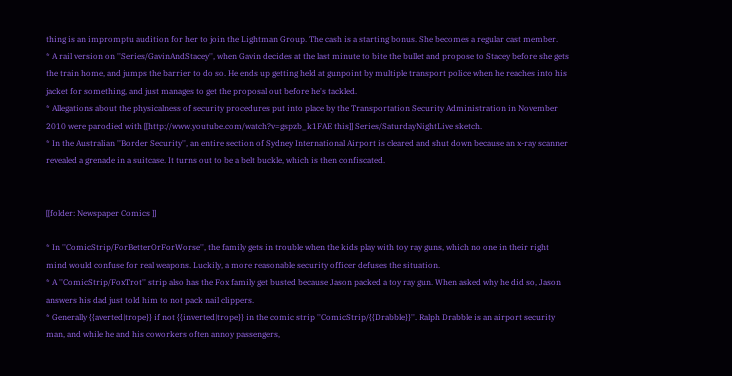thing is an impromptu audition for her to join the Lightman Group. The cash is a starting bonus. She becomes a regular cast member.
* A rail version on ''Series/GavinAndStacey'', when Gavin decides at the last minute to bite the bullet and propose to Stacey before she gets the train home, and jumps the barrier to do so. He ends up getting held at gunpoint by multiple transport police when he reaches into his jacket for something, and just manages to get the proposal out before he's tackled.
* Allegations about the physicalness of security procedures put into place by the Transportation Security Administration in November 2010 were parodied with [[http://www.youtube.com/watch?v=gspzb_k1FAE this]] Series/SaturdayNightLive sketch.
* In the Australian ''Border Security'', an entire section of Sydney International Airport is cleared and shut down because an x-ray scanner revealed a grenade in a suitcase. It turns out to be a belt buckle, which is then confiscated.


[[folder: Newspaper Comics ]]

* In ''ComicStrip/ForBetterOrForWorse'', the family gets in trouble when the kids play with toy ray guns, which no one in their right mind would confuse for real weapons. Luckily, a more reasonable security officer defuses the situation.
* A ''ComicStrip/FoxTrot'' strip also has the Fox family get busted because Jason packed a toy ray gun. When asked why he did so, Jason answers his dad just told him to not pack nail clippers.
* Generally {{averted|trope}} if not {{inverted|trope}} in the comic strip ''ComicStrip/{{Drabble}}''. Ralph Drabble is an airport security man, and while he and his coworkers often annoy passengers,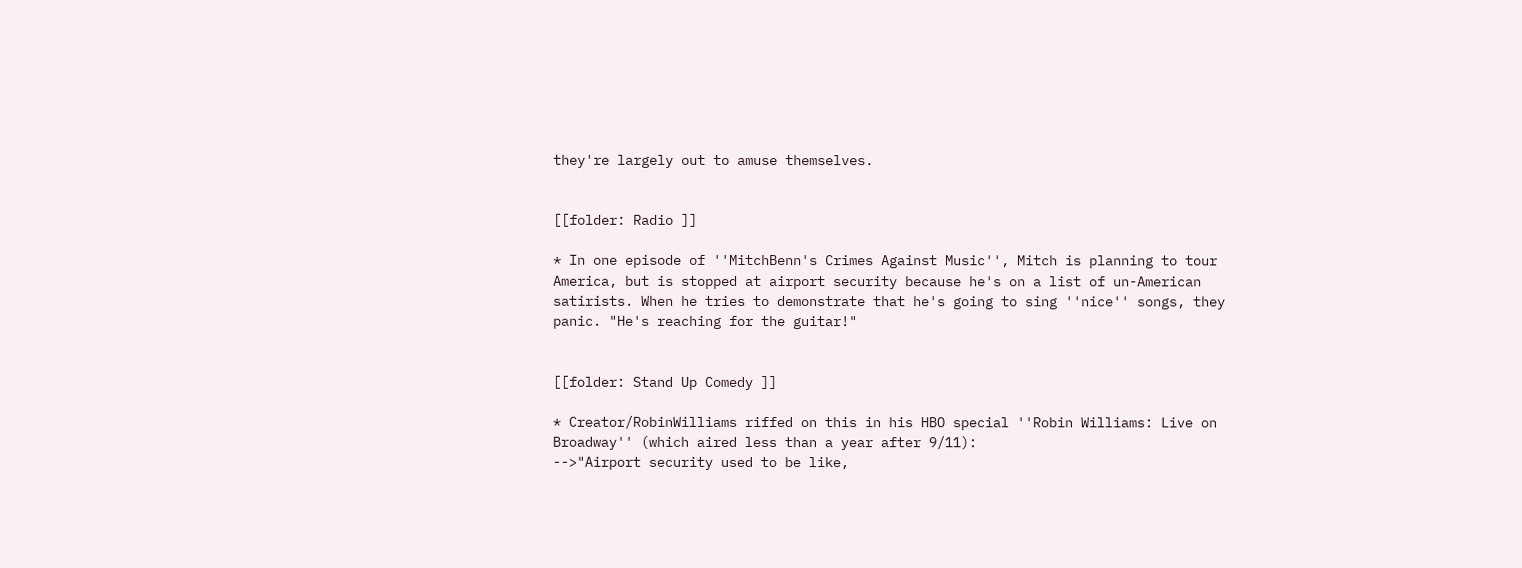they're largely out to amuse themselves.


[[folder: Radio ]]

* In one episode of ''MitchBenn's Crimes Against Music'', Mitch is planning to tour America, but is stopped at airport security because he's on a list of un-American satirists. When he tries to demonstrate that he's going to sing ''nice'' songs, they panic. "He's reaching for the guitar!"


[[folder: Stand Up Comedy ]]

* Creator/RobinWilliams riffed on this in his HBO special ''Robin Williams: Live on Broadway'' (which aired less than a year after 9/11):
-->"Airport security used to be like,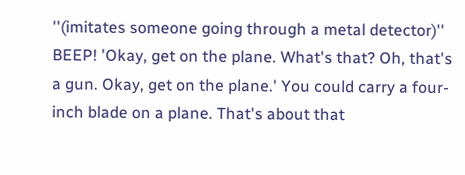''(imitates someone going through a metal detector)'' BEEP! 'Okay, get on the plane. What's that? Oh, that's a gun. Okay, get on the plane.' You could carry a four-inch blade on a plane. That's about that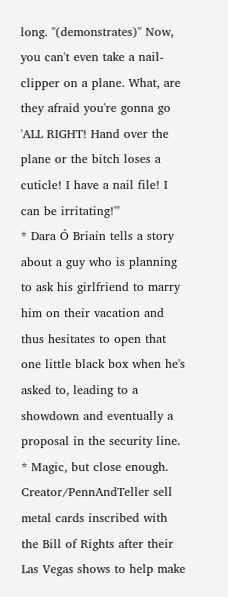long. ''(demonstrates)'' Now, you can't even take a nail-clipper on a plane. What, are they afraid you're gonna go 'ALL RIGHT! Hand over the plane or the bitch loses a cuticle! I have a nail file! I can be irritating!'"
* Dara Ó Briain tells a story about a guy who is planning to ask his girlfriend to marry him on their vacation and thus hesitates to open that one little black box when he's asked to, leading to a showdown and eventually a proposal in the security line.
* Magic, but close enough. Creator/PennAndTeller sell metal cards inscribed with the Bill of Rights after their Las Vegas shows to help make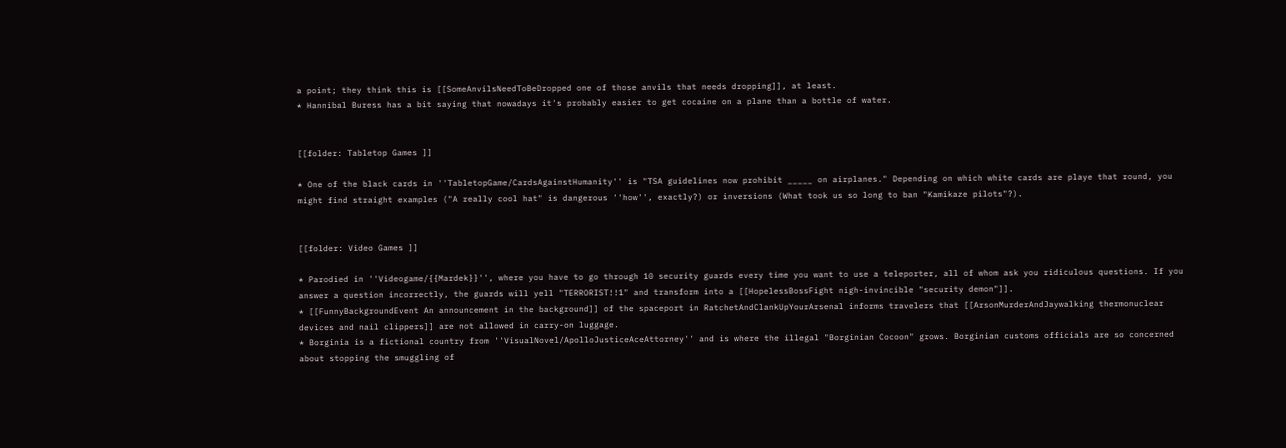a point; they think this is [[SomeAnvilsNeedToBeDropped one of those anvils that needs dropping]], at least.
* Hannibal Buress has a bit saying that nowadays it's probably easier to get cocaine on a plane than a bottle of water.


[[folder: Tabletop Games ]]

* One of the black cards in ''TabletopGame/CardsAgainstHumanity'' is "TSA guidelines now prohibit _____ on airplanes." Depending on which white cards are playe that round, you might find straight examples ("A really cool hat" is dangerous ''how'', exactly?) or inversions (What took us so long to ban "Kamikaze pilots"?).


[[folder: Video Games ]]

* Parodied in ''Videogame/{{Mardek}}'', where you have to go through 10 security guards every time you want to use a teleporter, all of whom ask you ridiculous questions. If you answer a question incorrectly, the guards will yell "TERRORIST!!1" and transform into a [[HopelessBossFight nigh-invincible "security demon"]].
* [[FunnyBackgroundEvent An announcement in the background]] of the spaceport in RatchetAndClankUpYourArsenal informs travelers that [[ArsonMurderAndJaywalking thermonuclear devices and nail clippers]] are not allowed in carry-on luggage.
* Borginia is a fictional country from ''VisualNovel/ApolloJusticeAceAttorney'' and is where the illegal "Borginian Cocoon" grows. Borginian customs officials are so concerned about stopping the smuggling of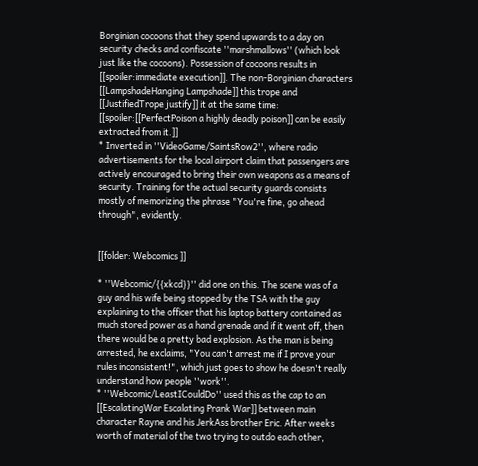Borginian cocoons that they spend upwards to a day on security checks and confiscate ''marshmallows'' (which look just like the cocoons). Possession of cocoons results in [[spoiler:immediate execution]]. The non-Borginian characters [[LampshadeHanging Lampshade]] this trope and [[JustifiedTrope justify]] it at the same time: [[spoiler:[[PerfectPoison a highly deadly poison]] can be easily extracted from it.]]
* Inverted in ''VideoGame/SaintsRow2'', where radio advertisements for the local airport claim that passengers are actively encouraged to bring their own weapons as a means of security. Training for the actual security guards consists mostly of memorizing the phrase "You're fine, go ahead through", evidently.


[[folder: Webcomics ]]

* ''Webcomic/{{xkcd}}'' did one on this. The scene was of a guy and his wife being stopped by the TSA with the guy explaining to the officer that his laptop battery contained as much stored power as a hand grenade and if it went off, then there would be a pretty bad explosion. As the man is being arrested, he exclaims, "You can't arrest me if I prove your rules inconsistent!", which just goes to show he doesn't really understand how people ''work''.
* ''Webcomic/LeastICouldDo'' used this as the cap to an [[EscalatingWar Escalating Prank War]] between main character Rayne and his JerkAss brother Eric. After weeks worth of material of the two trying to outdo each other,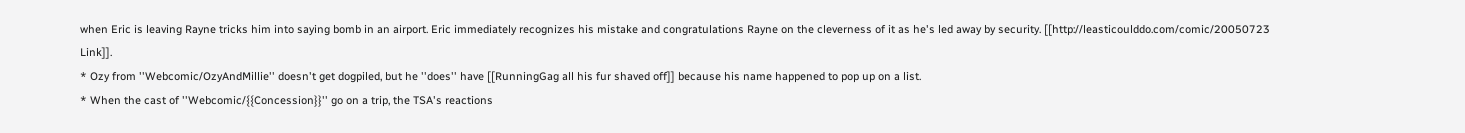when Eric is leaving Rayne tricks him into saying bomb in an airport. Eric immediately recognizes his mistake and congratulations Rayne on the cleverness of it as he's led away by security. [[http://leasticoulddo.com/comic/20050723 Link]].
* Ozy from ''Webcomic/OzyAndMillie'' doesn't get dogpiled, but he ''does'' have [[RunningGag all his fur shaved off]] because his name happened to pop up on a list.
* When the cast of ''Webcomic/{{Concession}}'' go on a trip, the TSA's reactions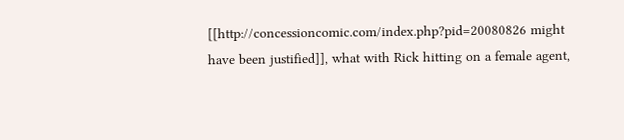[[http://concessioncomic.com/index.php?pid=20080826 might have been justified]], what with Rick hitting on a female agent,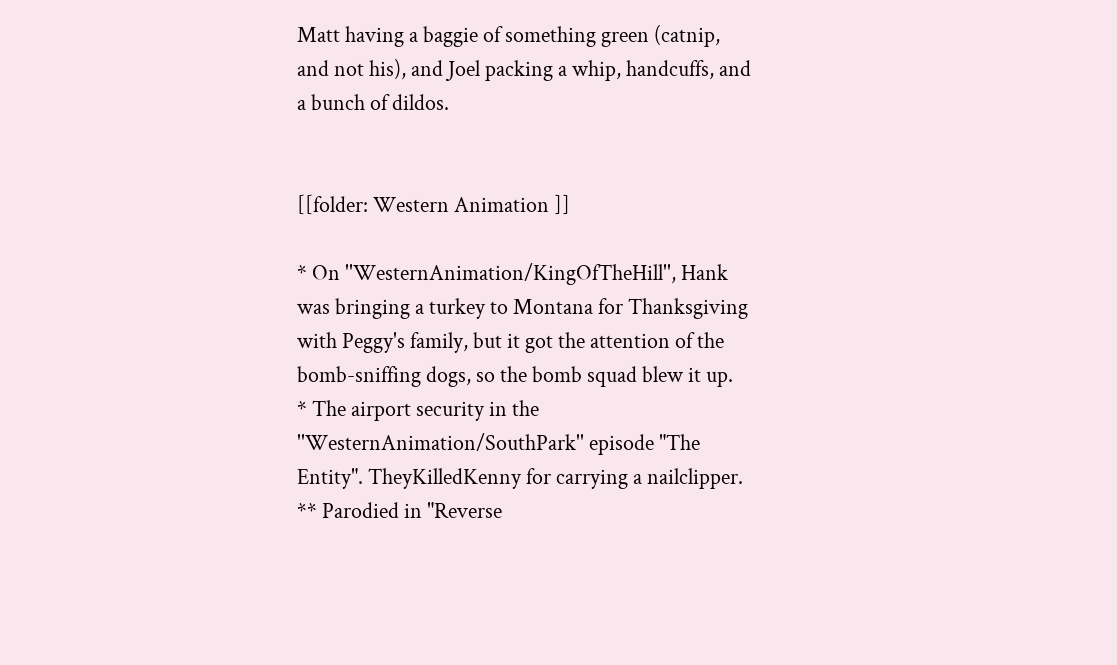Matt having a baggie of something green (catnip, and not his), and Joel packing a whip, handcuffs, and a bunch of dildos.


[[folder: Western Animation ]]

* On ''WesternAnimation/KingOfTheHill'', Hank was bringing a turkey to Montana for Thanksgiving with Peggy's family, but it got the attention of the bomb-sniffing dogs, so the bomb squad blew it up.
* The airport security in the ''WesternAnimation/SouthPark'' episode "The Entity". TheyKilledKenny for carrying a nailclipper.
** Parodied in "Reverse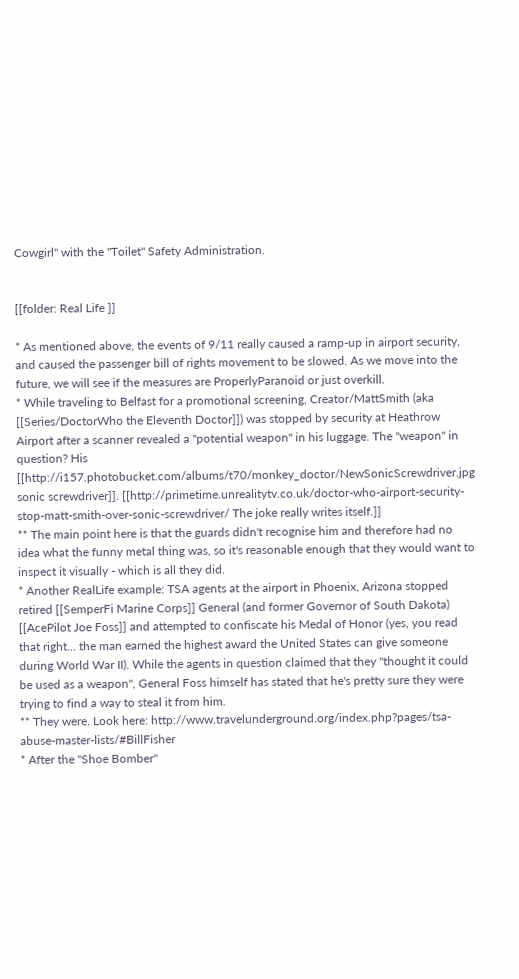Cowgirl" with the ''Toilet'' Safety Administration.


[[folder: Real Life ]]

* As mentioned above, the events of 9/11 really caused a ramp-up in airport security, and caused the passenger bill of rights movement to be slowed. As we move into the future, we will see if the measures are ProperlyParanoid or just overkill.
* While traveling to Belfast for a promotional screening, Creator/MattSmith (aka [[Series/DoctorWho the Eleventh Doctor]]) was stopped by security at Heathrow Airport after a scanner revealed a "potential weapon" in his luggage. The "weapon" in question? His [[http://i157.photobucket.com/albums/t70/monkey_doctor/NewSonicScrewdriver.jpg sonic screwdriver]]. [[http://primetime.unrealitytv.co.uk/doctor-who-airport-security-stop-matt-smith-over-sonic-screwdriver/ The joke really writes itself.]]
** The main point here is that the guards didn't recognise him and therefore had no idea what the funny metal thing was, so it's reasonable enough that they would want to inspect it visually - which is all they did.
* Another RealLife example: TSA agents at the airport in Phoenix, Arizona stopped retired [[SemperFi Marine Corps]] General (and former Governor of South Dakota) [[AcePilot Joe Foss]] and attempted to confiscate his Medal of Honor (yes, you read that right... the man earned the highest award the United States can give someone during World War II). While the agents in question claimed that they "thought it could be used as a weapon", General Foss himself has stated that he's pretty sure they were trying to find a way to steal it from him.
** They were. Look here: http://www.travelunderground.org/index.php?pages/tsa-abuse-master-lists/#BillFisher
* After the "Shoe Bomber"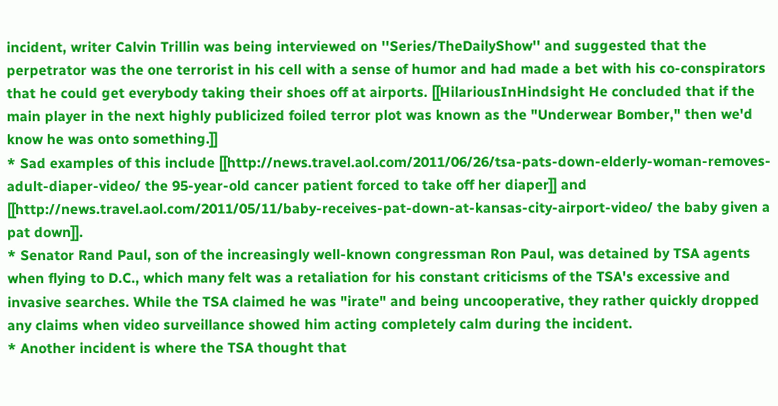incident, writer Calvin Trillin was being interviewed on ''Series/TheDailyShow'' and suggested that the perpetrator was the one terrorist in his cell with a sense of humor and had made a bet with his co-conspirators that he could get everybody taking their shoes off at airports. [[HilariousInHindsight He concluded that if the main player in the next highly publicized foiled terror plot was known as the "Underwear Bomber," then we'd know he was onto something.]]
* Sad examples of this include [[http://news.travel.aol.com/2011/06/26/tsa-pats-down-elderly-woman-removes-adult-diaper-video/ the 95-year-old cancer patient forced to take off her diaper]] and [[http://news.travel.aol.com/2011/05/11/baby-receives-pat-down-at-kansas-city-airport-video/ the baby given a pat down]].
* Senator Rand Paul, son of the increasingly well-known congressman Ron Paul, was detained by TSA agents when flying to D.C., which many felt was a retaliation for his constant criticisms of the TSA's excessive and invasive searches. While the TSA claimed he was "irate" and being uncooperative, they rather quickly dropped any claims when video surveillance showed him acting completely calm during the incident.
* Another incident is where the TSA thought that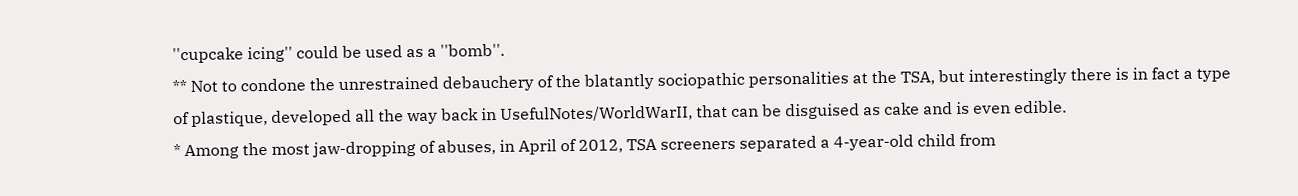''cupcake icing'' could be used as a ''bomb''.
** Not to condone the unrestrained debauchery of the blatantly sociopathic personalities at the TSA, but interestingly there is in fact a type of plastique, developed all the way back in UsefulNotes/WorldWarII, that can be disguised as cake and is even edible.
* Among the most jaw-dropping of abuses, in April of 2012, TSA screeners separated a 4-year-old child from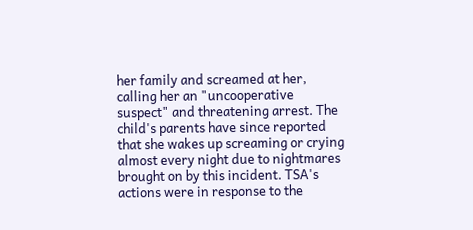her family and screamed at her, calling her an "uncooperative suspect" and threatening arrest. The child's parents have since reported that she wakes up screaming or crying almost every night due to nightmares brought on by this incident. TSA's actions were in response to the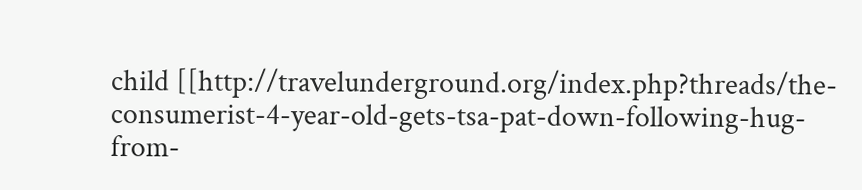child [[http://travelunderground.org/index.php?threads/the-consumerist-4-year-old-gets-tsa-pat-down-following-hug-from-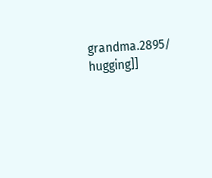grandma.2895/ hugging]]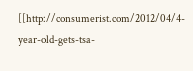[[http://consumerist.com/2012/04/4-year-old-gets-tsa-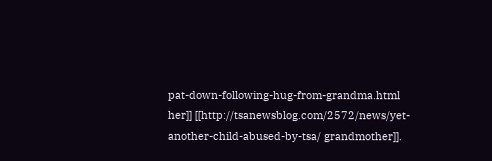pat-down-following-hug-from-grandma.html her]] [[http://tsanewsblog.com/2572/news/yet-another-child-abused-by-tsa/ grandmother]].